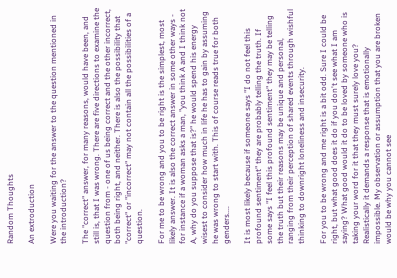Random Thoughts

An extroduction

Were you waiting for the answer to the question mentioned in the introduction?

The "correct" answer, for many reasons, would have been, and still is, that I was wrong. There are five directions to examine the question from - one of us being correct and the other incorrect, both being right, and neither. There is also the possibility that "correct" or "incorrect" may not contain all the possibilities of a question.

For me to be wrong and you to be right is the simplest, most likely answer. It is also the correct answer in some other ways - for instance if a woman asks a man, "you think A and I think not A, why do you suppose that is?" he would spend his energy wisest to consider how much in life he has to gain by assuming he was wrong to start with. This of course reads true for both genders....

It is most likely because if someone says "I do not feel this profound sentiment" they are probably telling the truth. If some says "I feel this profound sentiment" they may be telling the truth but their reasons may be unique and personal, ranging from their perception of shared events through wishful thinking to downright loneliness and insecurity.

For you to be wrong and me right is a bit odd. Sure I could be right, but what good does it do if you don't see what I am saying? What good would it do to be loved by someone who is taking your word for it that they must surely love you? Realistically it demands a response that is emotionally impossible. My observation or assumption that you are broken would be why you cannot see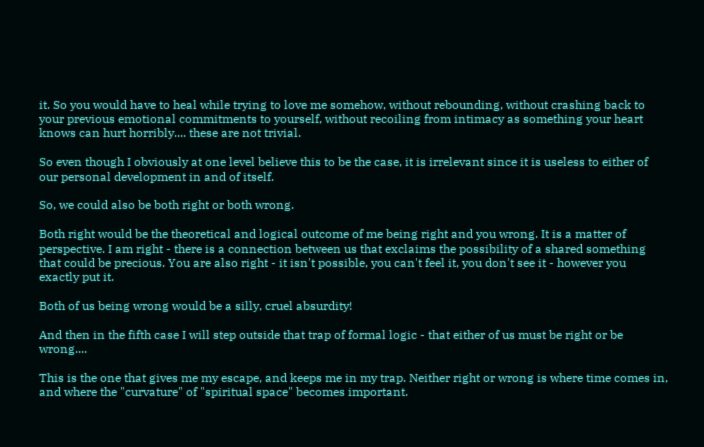it. So you would have to heal while trying to love me somehow, without rebounding, without crashing back to your previous emotional commitments to yourself, without recoiling from intimacy as something your heart knows can hurt horribly.... these are not trivial.

So even though I obviously at one level believe this to be the case, it is irrelevant since it is useless to either of our personal development in and of itself.

So, we could also be both right or both wrong.

Both right would be the theoretical and logical outcome of me being right and you wrong. It is a matter of perspective. I am right - there is a connection between us that exclaims the possibility of a shared something that could be precious. You are also right - it isn't possible, you can't feel it, you don't see it - however you exactly put it.

Both of us being wrong would be a silly, cruel absurdity!

And then in the fifth case I will step outside that trap of formal logic - that either of us must be right or be wrong....

This is the one that gives me my escape, and keeps me in my trap. Neither right or wrong is where time comes in, and where the "curvature" of "spiritual space" becomes important.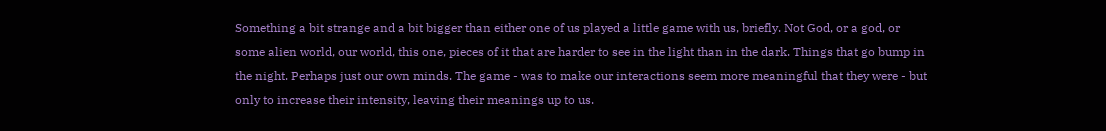Something a bit strange and a bit bigger than either one of us played a little game with us, briefly. Not God, or a god, or some alien world, our world, this one, pieces of it that are harder to see in the light than in the dark. Things that go bump in the night. Perhaps just our own minds. The game - was to make our interactions seem more meaningful that they were - but only to increase their intensity, leaving their meanings up to us.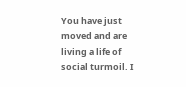You have just moved and are living a life of social turmoil. I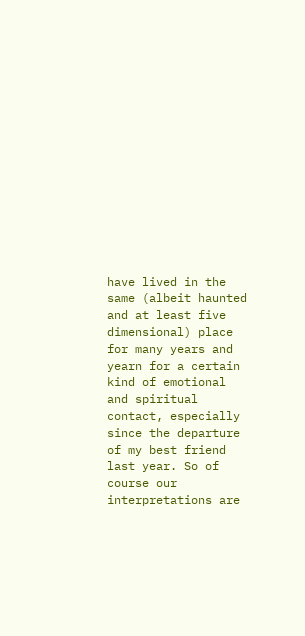have lived in the same (albeit haunted and at least five dimensional) place for many years and yearn for a certain kind of emotional and spiritual contact, especially since the departure of my best friend last year. So of course our interpretations are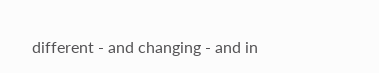different - and changing - and in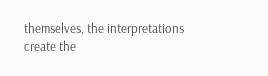themselves, the interpretations create the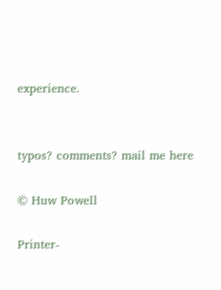experience.


typos? comments? mail me here

© Huw Powell

Printer-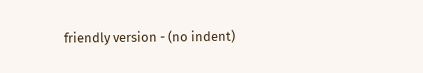friendly version - (no indent)